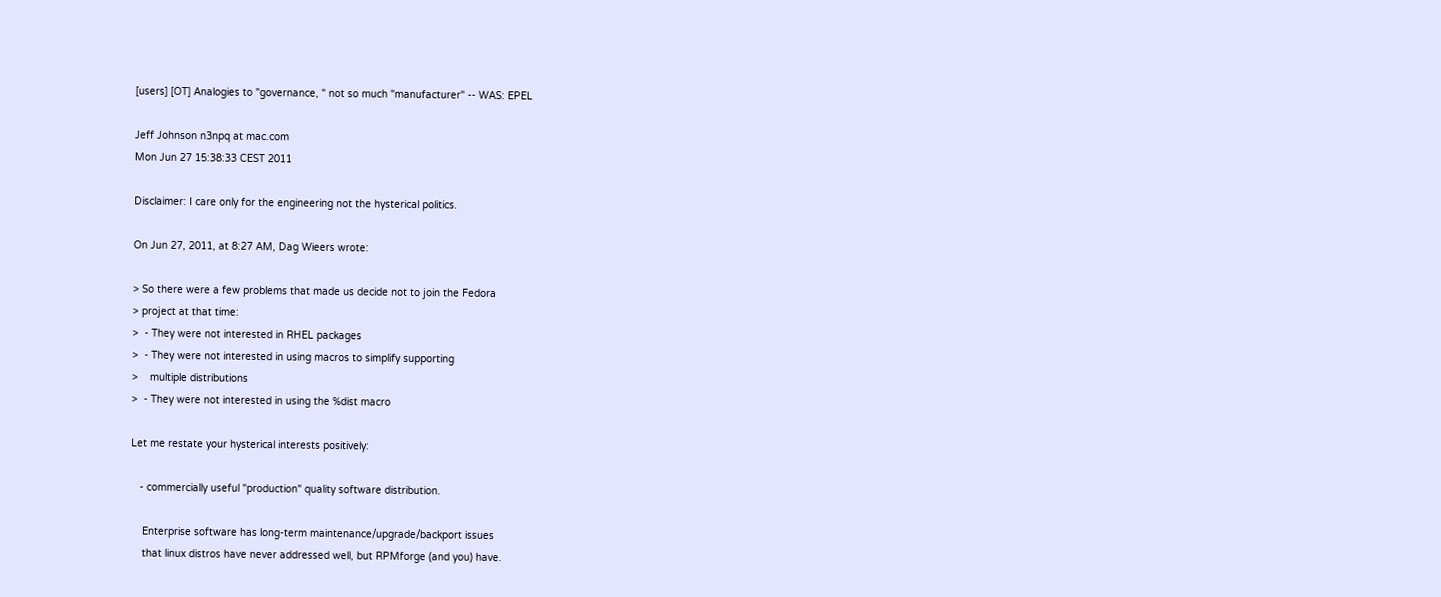[users] [OT] Analogies to "governance, " not so much "manufacturer" -- WAS: EPEL

Jeff Johnson n3npq at mac.com
Mon Jun 27 15:38:33 CEST 2011

Disclaimer: I care only for the engineering not the hysterical politics.

On Jun 27, 2011, at 8:27 AM, Dag Wieers wrote:

> So there were a few problems that made us decide not to join the Fedora
> project at that time:
>  - They were not interested in RHEL packages
>  - They were not interested in using macros to simplify supporting
>    multiple distributions
>  - They were not interested in using the %dist macro

Let me restate your hysterical interests positively:

   - commercially useful "production" quality software distribution.

    Enterprise software has long-term maintenance/upgrade/backport issues
    that linux distros have never addressed well, but RPMforge (and you) have.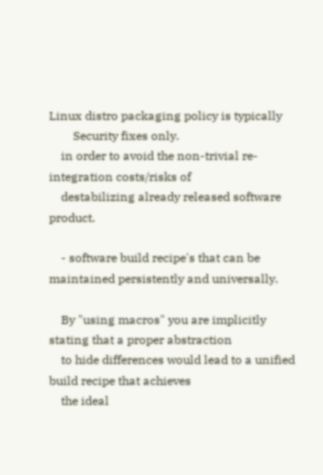Linux distro packaging policy is typically
        Security fixes only.
    in order to avoid the non-trivial re-integration costs/risks of
    destabilizing already released software product.

    - software build recipe's that can be maintained persistently and universally.

    By "using macros" you are implicitly stating that a proper abstraction
    to hide differences would lead to a unified build recipe that achieves
    the ideal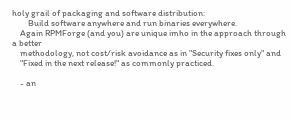holy grail of packaging and software distribution:
        Build software anywhere and run binaries everywhere.
    Again RPMForge (and you) are unique imho in the approach through a better
    methodology, not cost/risk avoidance as in "Security fixes only" and
    "Fixed in the next release!" as commonly practiced.

    - an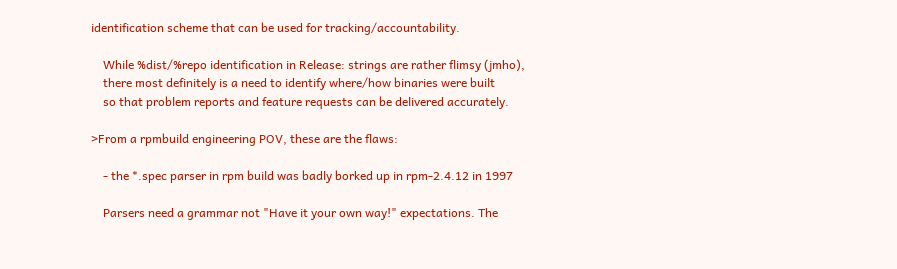identification scheme that can be used for tracking/accountability.

    While %dist/%repo identification in Release: strings are rather flimsy (jmho),
    there most definitely is a need to identify where/how binaries were built
    so that problem reports and feature requests can be delivered accurately.

>From a rpmbuild engineering POV, these are the flaws:

    - the *.spec parser in rpm build was badly borked up in rpm-2.4.12 in 1997

    Parsers need a grammar not "Have it your own way!" expectations. The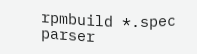rpmbuild *.spec parser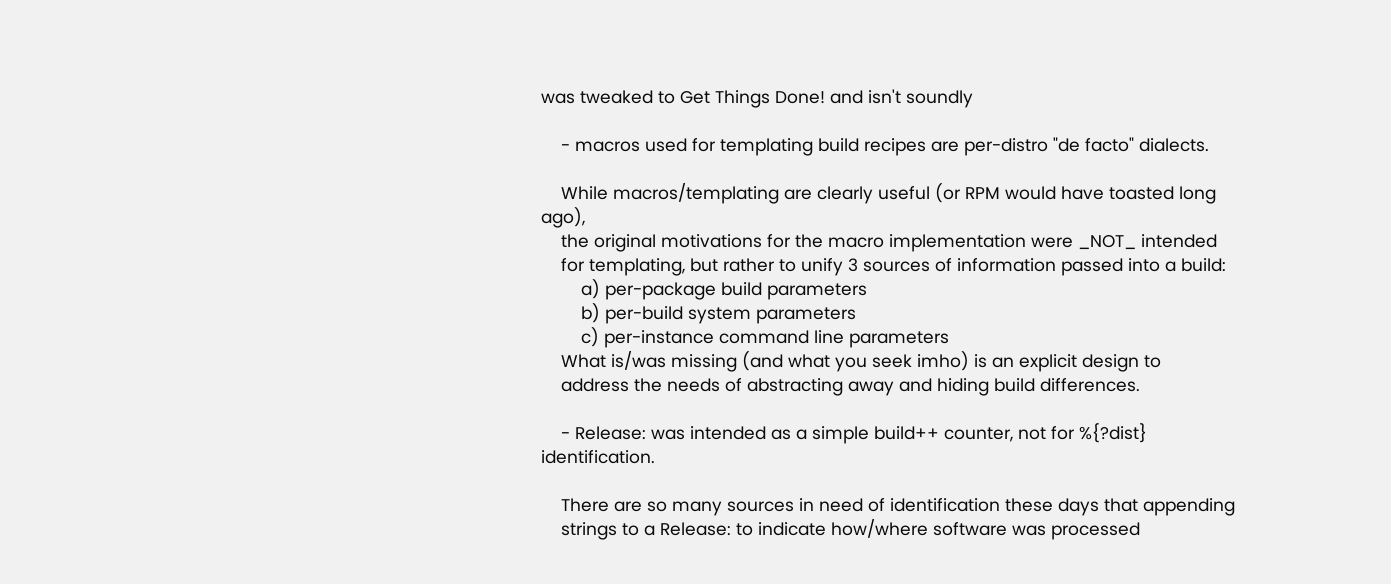was tweaked to Get Things Done! and isn't soundly

    - macros used for templating build recipes are per-distro "de facto" dialects.

    While macros/templating are clearly useful (or RPM would have toasted long ago),
    the original motivations for the macro implementation were _NOT_ intended
    for templating, but rather to unify 3 sources of information passed into a build:
        a) per-package build parameters
        b) per-build system parameters
        c) per-instance command line parameters
    What is/was missing (and what you seek imho) is an explicit design to
    address the needs of abstracting away and hiding build differences.

    - Release: was intended as a simple build++ counter, not for %{?dist} identification.

    There are so many sources in need of identification these days that appending
    strings to a Release: to indicate how/where software was processed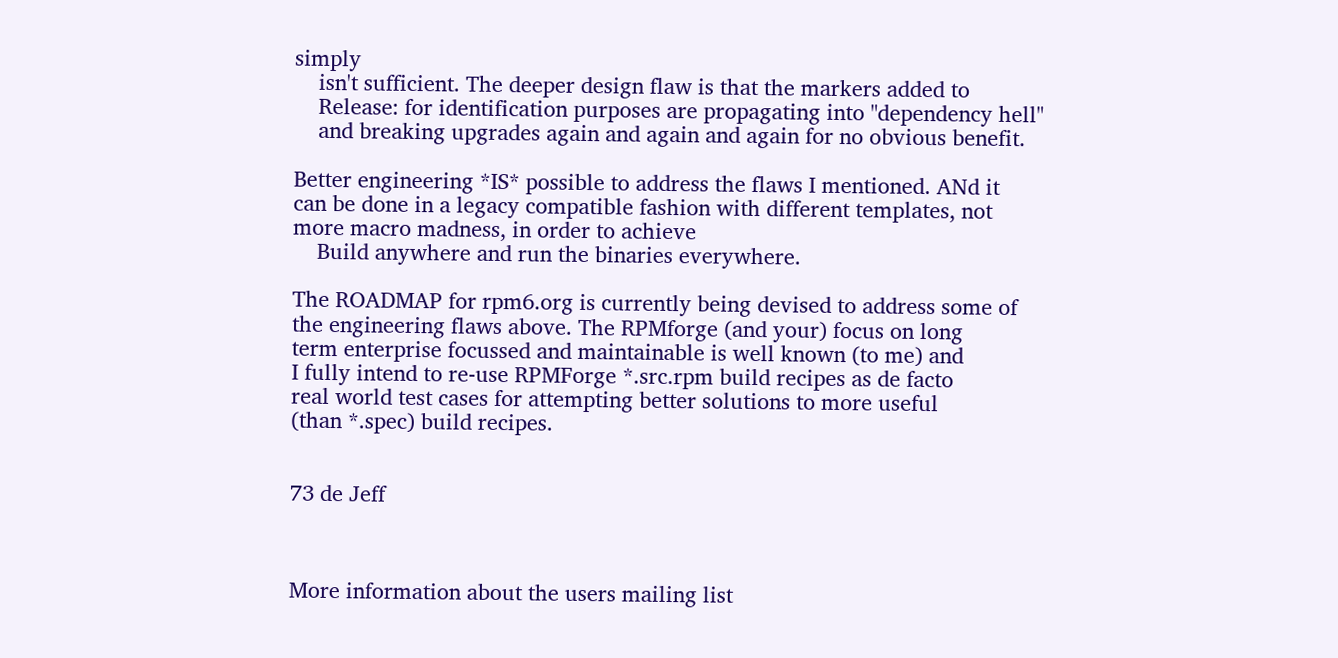simply
    isn't sufficient. The deeper design flaw is that the markers added to
    Release: for identification purposes are propagating into "dependency hell"
    and breaking upgrades again and again and again for no obvious benefit.

Better engineering *IS* possible to address the flaws I mentioned. ANd it
can be done in a legacy compatible fashion with different templates, not
more macro madness, in order to achieve
    Build anywhere and run the binaries everywhere.

The ROADMAP for rpm6.org is currently being devised to address some of
the engineering flaws above. The RPMforge (and your) focus on long
term enterprise focussed and maintainable is well known (to me) and
I fully intend to re-use RPMForge *.src.rpm build recipes as de facto
real world test cases for attempting better solutions to more useful
(than *.spec) build recipes.


73 de Jeff



More information about the users mailing list